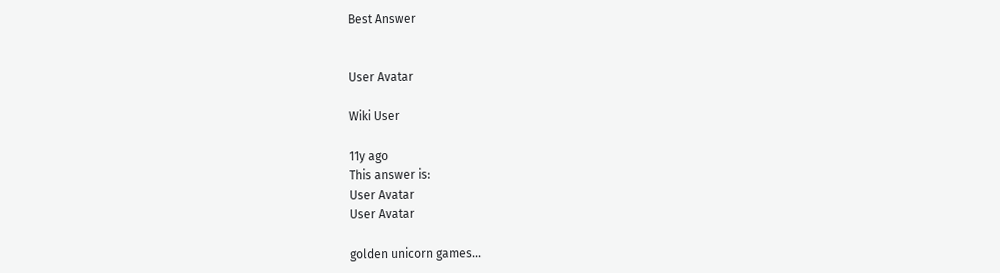Best Answer


User Avatar

Wiki User

11y ago
This answer is:
User Avatar
User Avatar

golden unicorn games...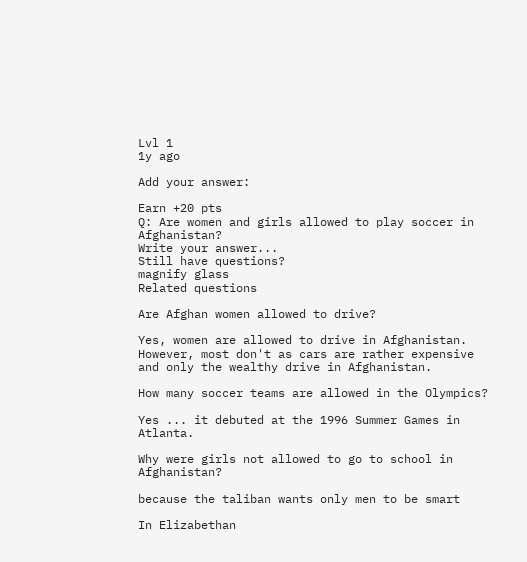Lvl 1
1y ago

Add your answer:

Earn +20 pts
Q: Are women and girls allowed to play soccer in Afghanistan?
Write your answer...
Still have questions?
magnify glass
Related questions

Are Afghan women allowed to drive?

Yes, women are allowed to drive in Afghanistan. However, most don't as cars are rather expensive and only the wealthy drive in Afghanistan.

How many soccer teams are allowed in the Olympics?

Yes ... it debuted at the 1996 Summer Games in Atlanta.

Why were girls not allowed to go to school in Afghanistan?

because the taliban wants only men to be smart

In Elizabethan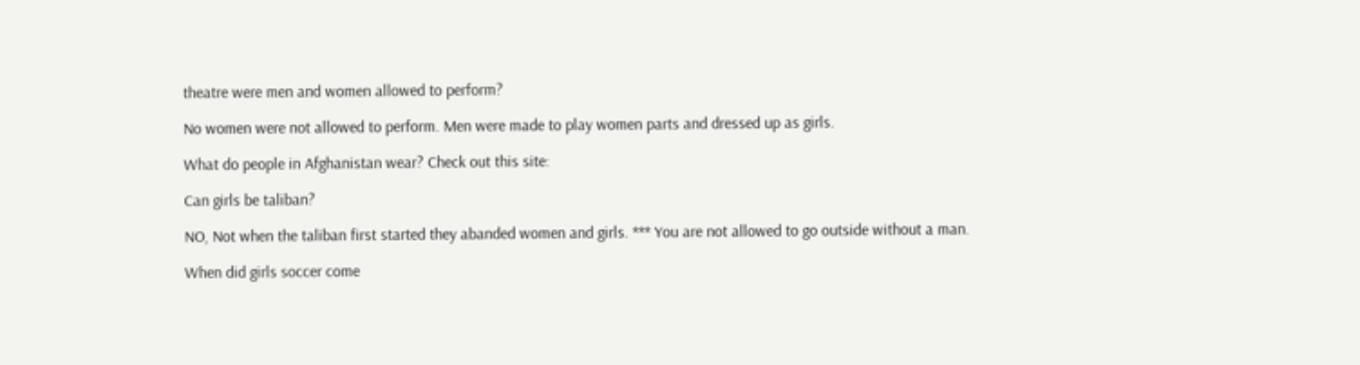theatre were men and women allowed to perform?

No women were not allowed to perform. Men were made to play women parts and dressed up as girls.

What do people in Afghanistan wear? Check out this site:

Can girls be taliban?

NO, Not when the taliban first started they abanded women and girls. *** You are not allowed to go outside without a man.

When did girls soccer come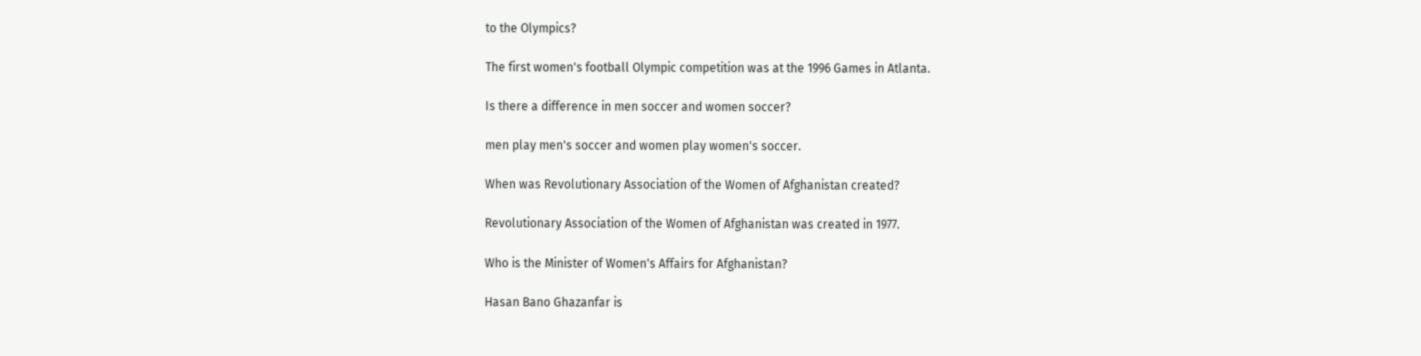to the Olympics?

The first women's football Olympic competition was at the 1996 Games in Atlanta.

Is there a difference in men soccer and women soccer?

men play men's soccer and women play women's soccer.

When was Revolutionary Association of the Women of Afghanistan created?

Revolutionary Association of the Women of Afghanistan was created in 1977.

Who is the Minister of Women's Affairs for Afghanistan?

Hasan Bano Ghazanfar is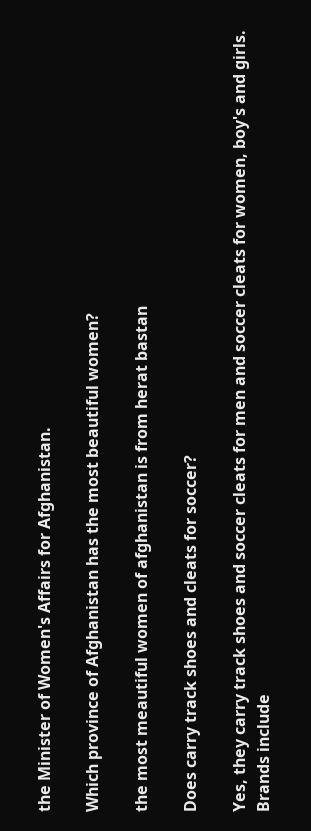the Minister of Women's Affairs for Afghanistan.

Which province of Afghanistan has the most beautiful women?

the most meautiful women of afghanistan is from herat bastan

Does carry track shoes and cleats for soccer?

Yes, they carry track shoes and soccer cleats for men and soccer cleats for women, boy's and girls. Brands include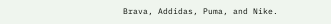Brava, Addidas, Puma, and Nike.